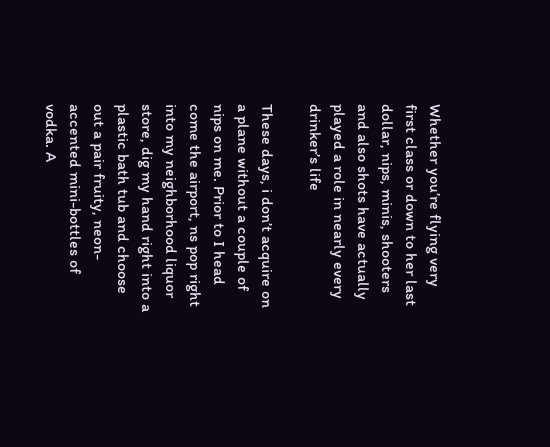Whether you’re flying very first class or down to her last dollar, nips, minis, shooters and also shots have actually played a role in nearly every drinker’s life

These days, i don’t acquire on a plane without a couple of nips on me. Prior to I head come the airport, ns pop right into my neighborhood liquor store, dig my hand right into a plastic bath tub and choose out a pair fruity, neon-accented mini-bottles of vodka. A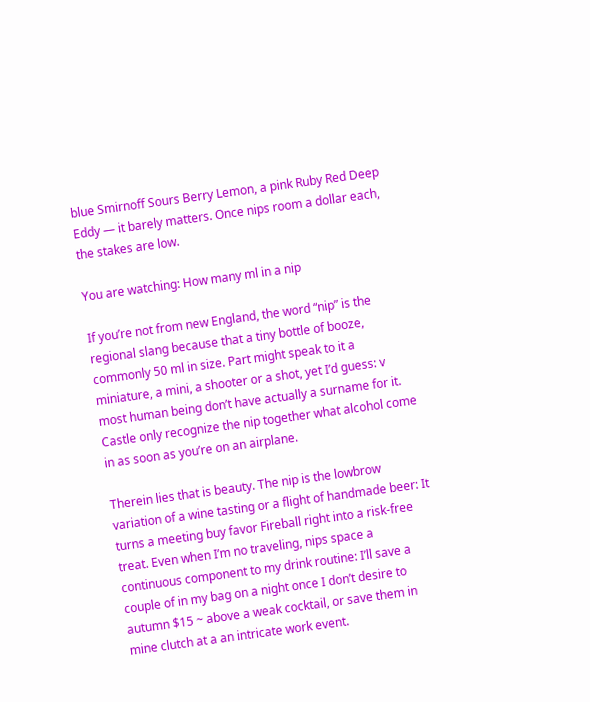blue Smirnoff Sours Berry Lemon, a pink Ruby Red Deep Eddy — it barely matters. Once nips room a dollar each, the stakes are low.

You are watching: How many ml in a nip

If you’re not from new England, the word “nip” is the regional slang because that a tiny bottle of booze, commonly 50 ml in size. Part might speak to it a miniature, a mini, a shooter or a shot, yet I’d guess: v most human being don’t have actually a surname for it. Castle only recognize the nip together what alcohol come in as soon as you’re on an airplane.

Therein lies that is beauty. The nip is the lowbrow variation of a wine tasting or a flight of handmade beer: It turns a meeting buy favor Fireball right into a risk-free treat. Even when I’m no traveling, nips space a continuous component to my drink routine: I’ll save a couple of in my bag on a night once I don’t desire to autumn $15 ~ above a weak cocktail, or save them in mine clutch at a an intricate work event.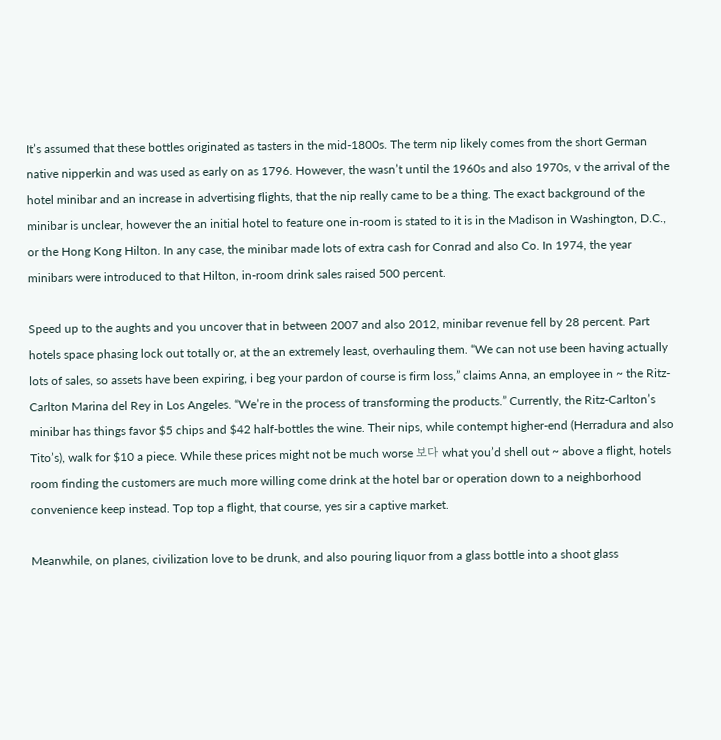It’s assumed that these bottles originated as tasters in the mid-1800s. The term nip likely comes from the short German native nipperkin and was used as early on as 1796. However, the wasn’t until the 1960s and also 1970s, v the arrival of the hotel minibar and an increase in advertising flights, that the nip really came to be a thing. The exact background of the minibar is unclear, however the an initial hotel to feature one in-room is stated to it is in the Madison in Washington, D.C., or the Hong Kong Hilton. In any case, the minibar made lots of extra cash for Conrad and also Co. In 1974, the year minibars were introduced to that Hilton, in-room drink sales raised 500 percent.

Speed up to the aughts and you uncover that in between 2007 and also 2012, minibar revenue fell by 28 percent. Part hotels space phasing lock out totally or, at the an extremely least, overhauling them. “We can not use been having actually lots of sales, so assets have been expiring, i beg your pardon of course is firm loss,” claims Anna, an employee in ~ the Ritz-Carlton Marina del Rey in Los Angeles. “We’re in the process of transforming the products.” Currently, the Ritz-Carlton’s minibar has things favor $5 chips and $42 half-bottles the wine. Their nips, while contempt higher-end (Herradura and also Tito’s), walk for $10 a piece. While these prices might not be much worse 보다 what you’d shell out ~ above a flight, hotels room finding the customers are much more willing come drink at the hotel bar or operation down to a neighborhood convenience keep instead. Top top a flight, that course, yes sir a captive market.

Meanwhile, on planes, civilization love to be drunk, and also pouring liquor from a glass bottle into a shoot glass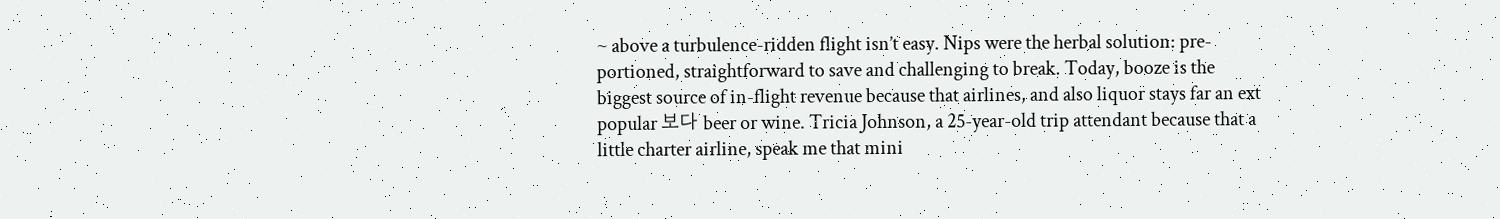~ above a turbulence-ridden flight isn’t easy. Nips were the herbal solution: pre-portioned, straightforward to save and challenging to break. Today, booze is the biggest source of in-flight revenue because that airlines, and also liquor stays far an ext popular 보다 beer or wine. Tricia Johnson, a 25-year-old trip attendant because that a little charter airline, speak me that mini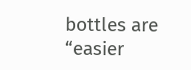bottles are “easier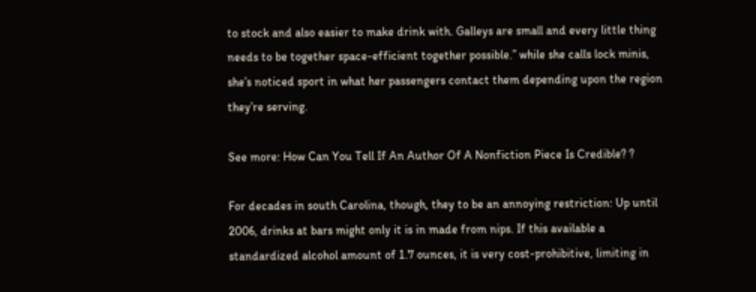to stock and also easier to make drink with. Galleys are small and every little thing needs to be together space-efficient together possible.” while she calls lock minis, she’s noticed sport in what her passengers contact them depending upon the region they’re serving.

See more: How Can You Tell If An Author Of A Nonfiction Piece Is Credible? ?

For decades in south Carolina, though, they to be an annoying restriction: Up until 2006, drinks at bars might only it is in made from nips. If this available a standardized alcohol amount of 1.7 ounces, it is very cost-prohibitive, limiting in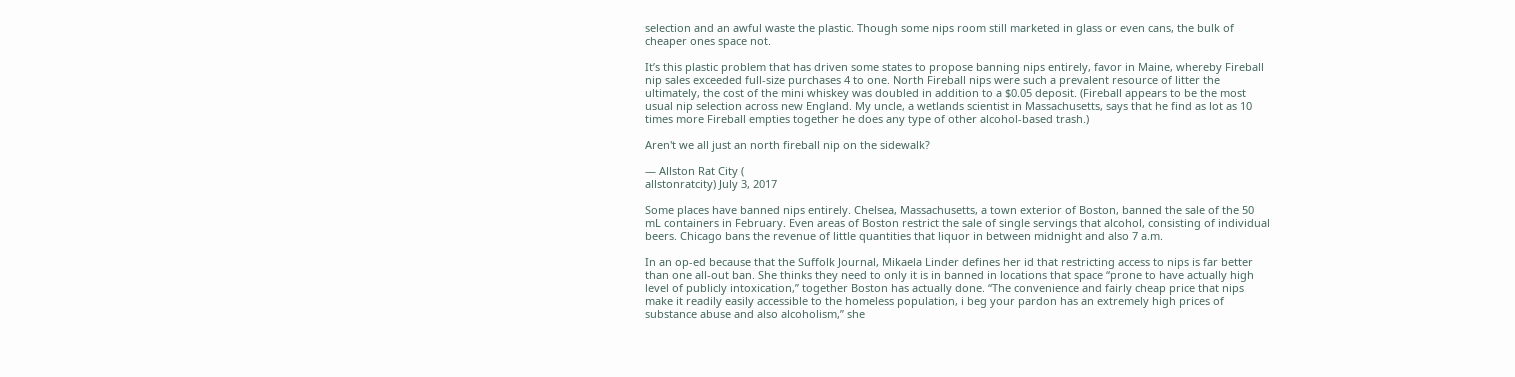selection and an awful waste the plastic. Though some nips room still marketed in glass or even cans, the bulk of cheaper ones space not.

It’s this plastic problem that has driven some states to propose banning nips entirely, favor in Maine, whereby Fireball nip sales exceeded full-size purchases 4 to one. North Fireball nips were such a prevalent resource of litter the ultimately, the cost of the mini whiskey was doubled in addition to a $0.05 deposit. (Fireball appears to be the most usual nip selection across new England. My uncle, a wetlands scientist in Massachusetts, says that he find as lot as 10 times more Fireball empties together he does any type of other alcohol-based trash.)

Aren't we all just an north fireball nip on the sidewalk?

— Allston Rat City (
allstonratcity) July 3, 2017

Some places have banned nips entirely. Chelsea, Massachusetts, a town exterior of Boston, banned the sale of the 50 mL containers in February. Even areas of Boston restrict the sale of single servings that alcohol, consisting of individual beers. Chicago bans the revenue of little quantities that liquor in between midnight and also 7 a.m.

In an op-ed because that the Suffolk Journal, Mikaela Linder defines her id that restricting access to nips is far better than one all-out ban. She thinks they need to only it is in banned in locations that space “prone to have actually high level of publicly intoxication,” together Boston has actually done. “The convenience and fairly cheap price that nips make it readily easily accessible to the homeless population, i beg your pardon has an extremely high prices of substance abuse and also alcoholism,” she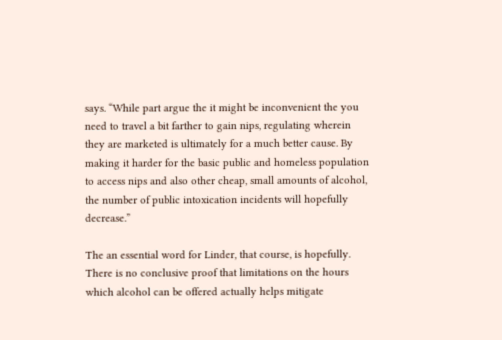says. “While part argue the it might be inconvenient the you need to travel a bit farther to gain nips, regulating wherein they are marketed is ultimately for a much better cause. By making it harder for the basic public and homeless population to access nips and also other cheap, small amounts of alcohol, the number of public intoxication incidents will hopefully decrease.”

The an essential word for Linder, that course, is hopefully. There is no conclusive proof that limitations on the hours which alcohol can be offered actually helps mitigate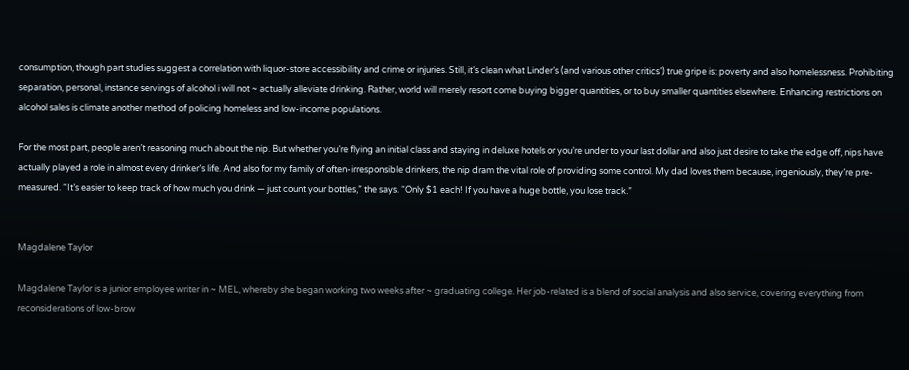consumption, though part studies suggest a correlation with liquor-store accessibility and crime or injuries. Still, it’s clean what Linder’s (and various other critics’) true gripe is: poverty and also homelessness. Prohibiting separation, personal, instance servings of alcohol i will not ~ actually alleviate drinking. Rather, world will merely resort come buying bigger quantities, or to buy smaller quantities elsewhere. Enhancing restrictions on alcohol sales is climate another method of policing homeless and low-income populations.

For the most part, people aren’t reasoning much about the nip. But whether you’re flying an initial class and staying in deluxe hotels or you’re under to your last dollar and also just desire to take the edge off, nips have actually played a role in almost every drinker’s life. And also for my family of often-irresponsible drinkers, the nip dram the vital role of providing some control. My dad loves them because, ingeniously, they’re pre-measured. “It’s easier to keep track of how much you drink — just count your bottles,” the says. “Only $1 each! If you have a huge bottle, you lose track.”


Magdalene Taylor

Magdalene Taylor is a junior employee writer in ~ MEL, whereby she began working two weeks after ~ graduating college. Her job-related is a blend of social analysis and also service, covering everything from reconsiderations of low-brow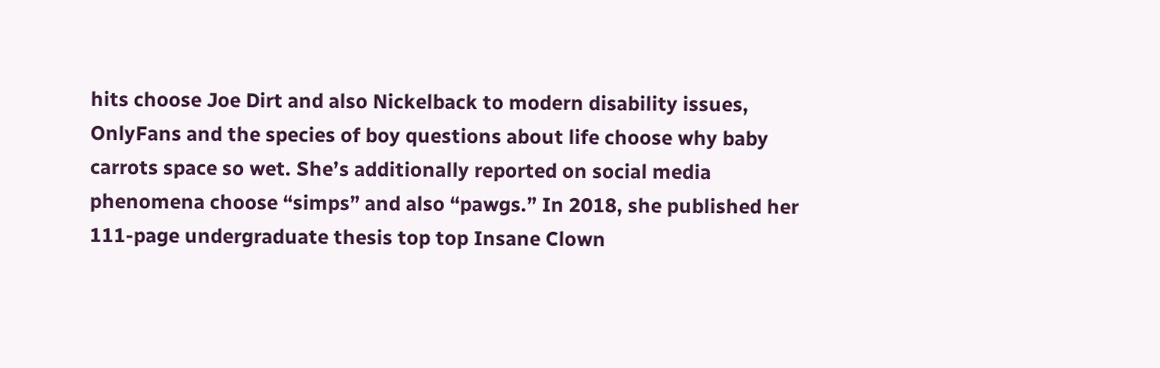hits choose Joe Dirt and also Nickelback to modern disability issues, OnlyFans and the species of boy questions about life choose why baby carrots space so wet. She’s additionally reported on social media phenomena choose “simps” and also “pawgs.” In 2018, she published her 111-page undergraduate thesis top top Insane Clown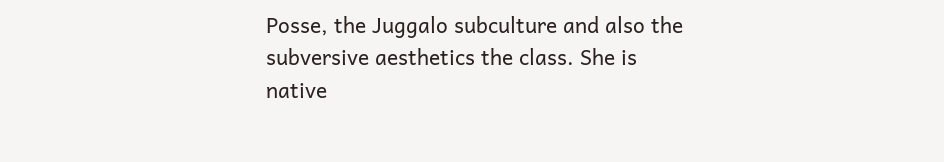Posse, the Juggalo subculture and also the subversive aesthetics the class. She is native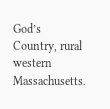God’s Country, rural western Massachusetts.